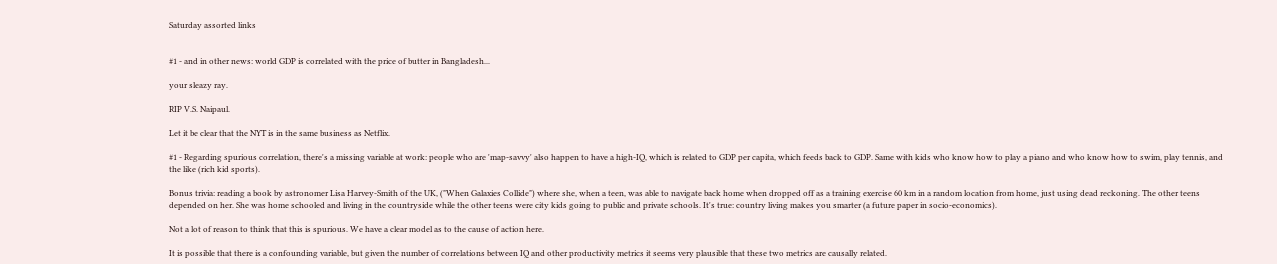Saturday assorted links


#1 - and in other news: world GDP is correlated with the price of butter in Bangladesh...

your sleazy ray.

RIP V.S. Naipaul.

Let it be clear that the NYT is in the same business as Netflix.

#1 - Regarding spurious correlation, there's a missing variable at work: people who are 'map-savvy' also happen to have a high-IQ, which is related to GDP per capita, which feeds back to GDP. Same with kids who know how to play a piano and who know how to swim, play tennis, and the like (rich kid sports).

Bonus trivia: reading a book by astronomer Lisa Harvey-Smith of the UK, ("When Galaxies Collide") where she, when a teen, was able to navigate back home when dropped off as a training exercise 60 km in a random location from home, just using dead reckoning. The other teens depended on her. She was home schooled and living in the countryside while the other teens were city kids going to public and private schools. It's true: country living makes you smarter (a future paper in socio-economics).

Not a lot of reason to think that this is spurious. We have a clear model as to the cause of action here.

It is possible that there is a confounding variable, but given the number of correlations between IQ and other productivity metrics it seems very plausible that these two metrics are causally related.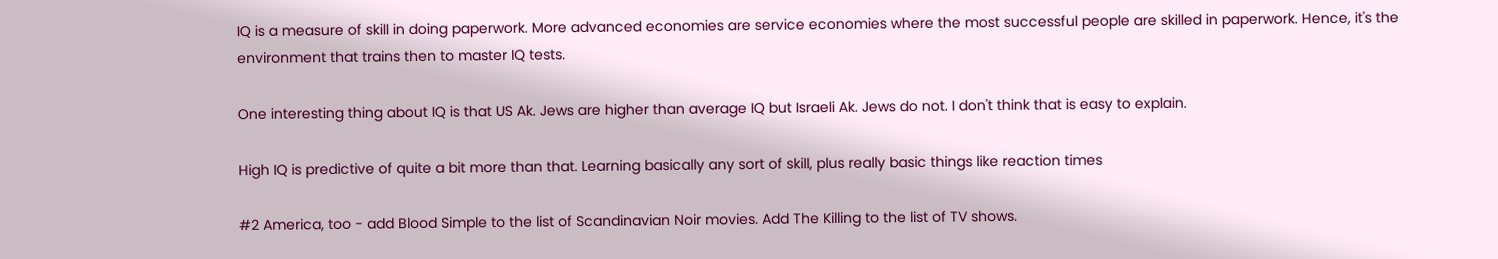IQ is a measure of skill in doing paperwork. More advanced economies are service economies where the most successful people are skilled in paperwork. Hence, it's the environment that trains then to master IQ tests.

One interesting thing about IQ is that US Ak. Jews are higher than average IQ but Israeli Ak. Jews do not. I don't think that is easy to explain.

High IQ is predictive of quite a bit more than that. Learning basically any sort of skill, plus really basic things like reaction times

#2 America, too - add Blood Simple to the list of Scandinavian Noir movies. Add The Killing to the list of TV shows.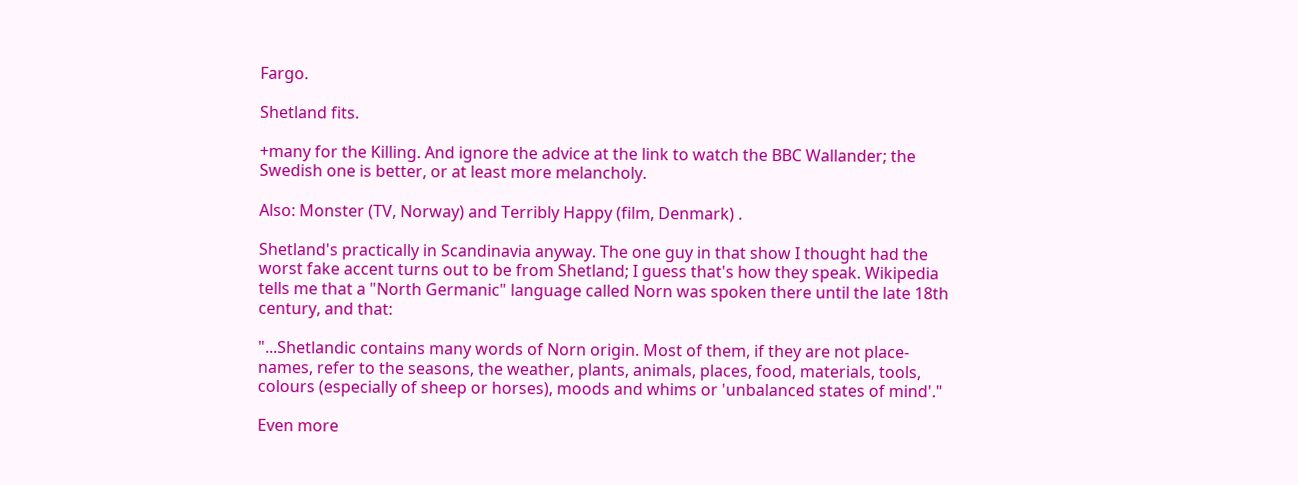Fargo.

Shetland fits.

+many for the Killing. And ignore the advice at the link to watch the BBC Wallander; the Swedish one is better, or at least more melancholy.

Also: Monster (TV, Norway) and Terribly Happy (film, Denmark) .

Shetland's practically in Scandinavia anyway. The one guy in that show I thought had the worst fake accent turns out to be from Shetland; I guess that's how they speak. Wikipedia tells me that a "North Germanic" language called Norn was spoken there until the late 18th century, and that:

"...Shetlandic contains many words of Norn origin. Most of them, if they are not place-names, refer to the seasons, the weather, plants, animals, places, food, materials, tools, colours (especially of sheep or horses), moods and whims or 'unbalanced states of mind'."

Even more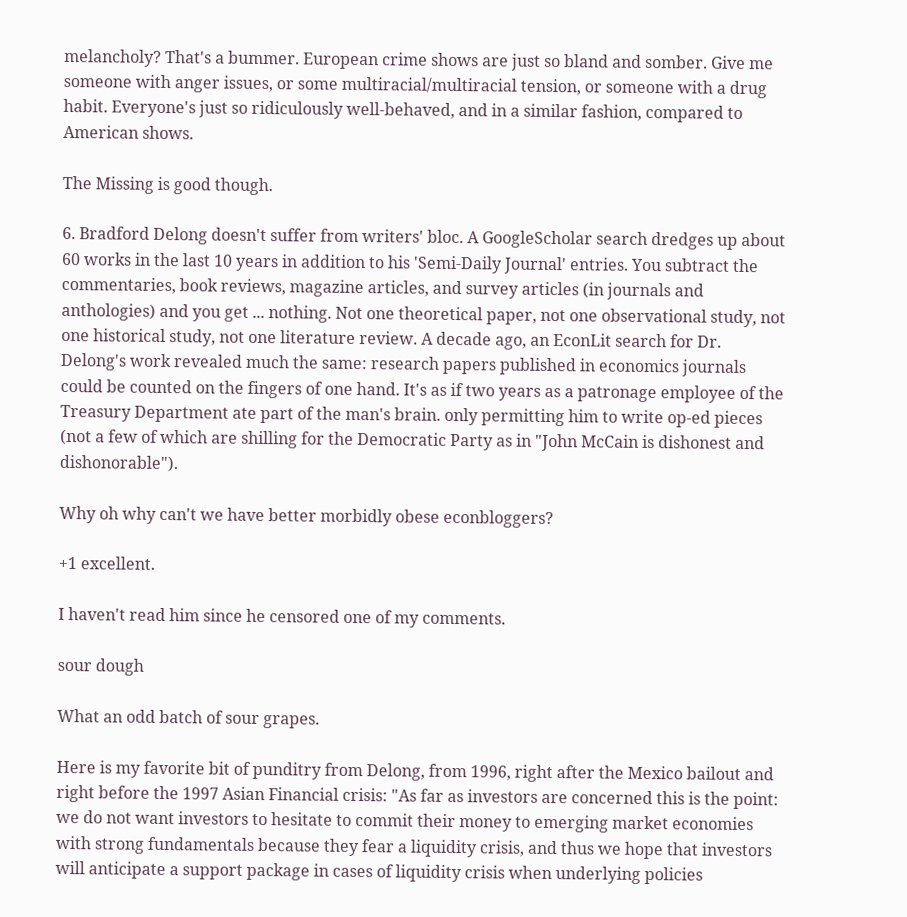melancholy? That's a bummer. European crime shows are just so bland and somber. Give me someone with anger issues, or some multiracial/multiracial tension, or someone with a drug habit. Everyone's just so ridiculously well-behaved, and in a similar fashion, compared to American shows.

The Missing is good though.

6. Bradford Delong doesn't suffer from writers' bloc. A GoogleScholar search dredges up about 60 works in the last 10 years in addition to his 'Semi-Daily Journal' entries. You subtract the commentaries, book reviews, magazine articles, and survey articles (in journals and anthologies) and you get ... nothing. Not one theoretical paper, not one observational study, not one historical study, not one literature review. A decade ago, an EconLit search for Dr. Delong's work revealed much the same: research papers published in economics journals could be counted on the fingers of one hand. It's as if two years as a patronage employee of the Treasury Department ate part of the man's brain. only permitting him to write op-ed pieces (not a few of which are shilling for the Democratic Party as in "John McCain is dishonest and dishonorable").

Why oh why can't we have better morbidly obese econbloggers?

+1 excellent.

I haven't read him since he censored one of my comments.

sour dough

What an odd batch of sour grapes.

Here is my favorite bit of punditry from Delong, from 1996, right after the Mexico bailout and right before the 1997 Asian Financial crisis: "As far as investors are concerned this is the point: we do not want investors to hesitate to commit their money to emerging market economies with strong fundamentals because they fear a liquidity crisis, and thus we hope that investors will anticipate a support package in cases of liquidity crisis when underlying policies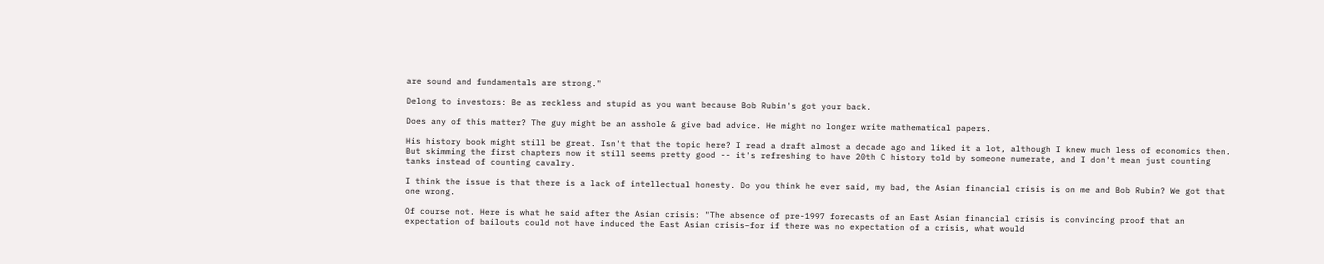are sound and fundamentals are strong."

Delong to investors: Be as reckless and stupid as you want because Bob Rubin's got your back.

Does any of this matter? The guy might be an asshole & give bad advice. He might no longer write mathematical papers.

His history book might still be great. Isn't that the topic here? I read a draft almost a decade ago and liked it a lot, although I knew much less of economics then. But skimming the first chapters now it still seems pretty good -- it's refreshing to have 20th C history told by someone numerate, and I don't mean just counting tanks instead of counting cavalry.

I think the issue is that there is a lack of intellectual honesty. Do you think he ever said, my bad, the Asian financial crisis is on me and Bob Rubin? We got that one wrong.

Of course not. Here is what he said after the Asian crisis: "The absence of pre-1997 forecasts of an East Asian financial crisis is convincing proof that an expectation of bailouts could not have induced the East Asian crisis–for if there was no expectation of a crisis, what would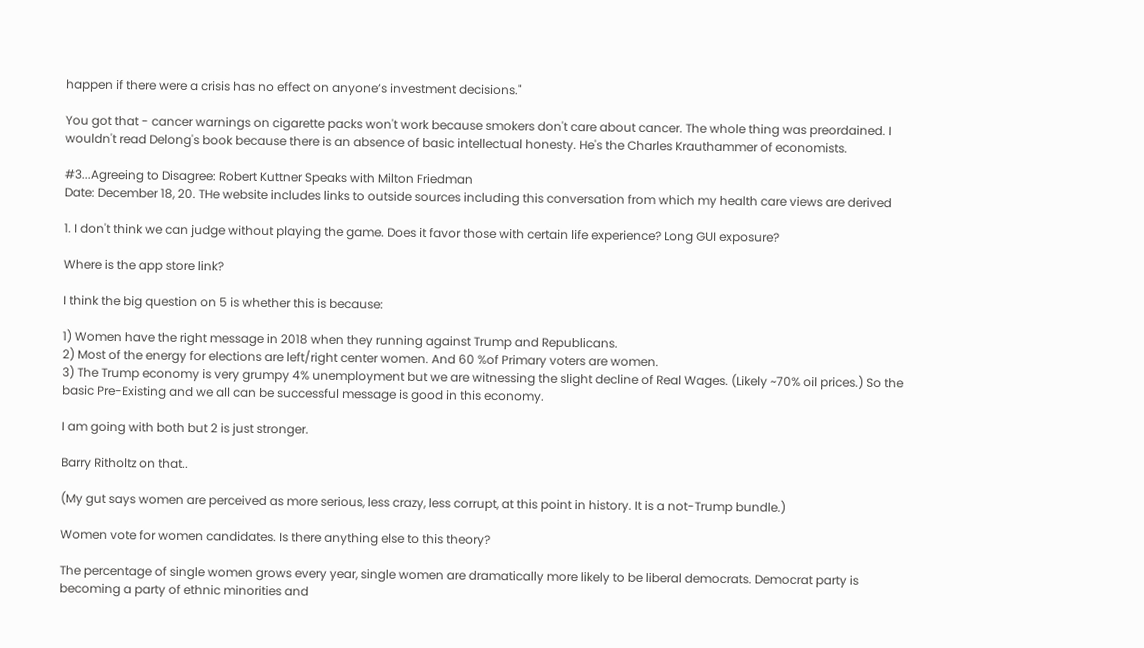happen if there were a crisis has no effect on anyone’s investment decisions."

You got that - cancer warnings on cigarette packs won't work because smokers don't care about cancer. The whole thing was preordained. I wouldn't read Delong's book because there is an absence of basic intellectual honesty. He's the Charles Krauthammer of economists.

#3...Agreeing to Disagree: Robert Kuttner Speaks with Milton Friedman
Date: December 18, 20. THe website includes links to outside sources including this conversation from which my health care views are derived

1. I don't think we can judge without playing the game. Does it favor those with certain life experience? Long GUI exposure?

Where is the app store link?

I think the big question on 5 is whether this is because:

1) Women have the right message in 2018 when they running against Trump and Republicans.
2) Most of the energy for elections are left/right center women. And 60 %of Primary voters are women.
3) The Trump economy is very grumpy 4% unemployment but we are witnessing the slight decline of Real Wages. (Likely ~70% oil prices.) So the basic Pre-Existing and we all can be successful message is good in this economy.

I am going with both but 2 is just stronger.

Barry Ritholtz on that..

(My gut says women are perceived as more serious, less crazy, less corrupt, at this point in history. It is a not-Trump bundle.)

Women vote for women candidates. Is there anything else to this theory?

The percentage of single women grows every year, single women are dramatically more likely to be liberal democrats. Democrat party is becoming a party of ethnic minorities and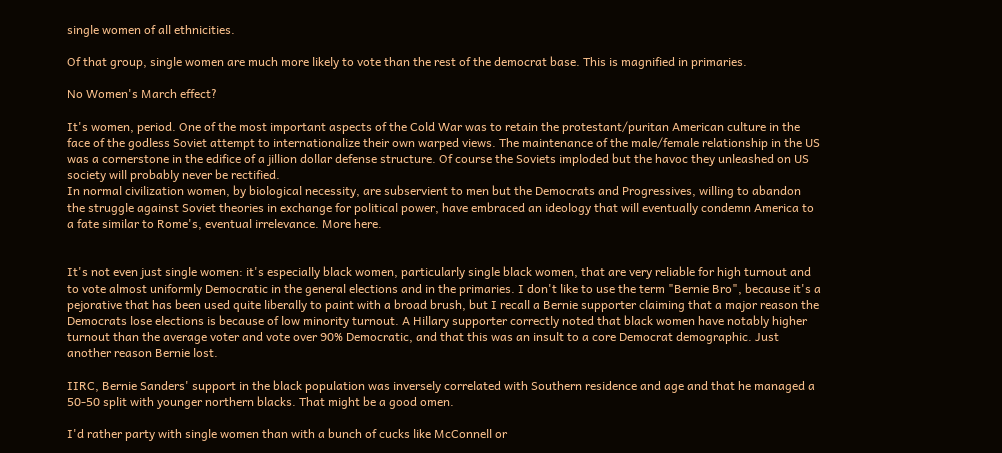single women of all ethnicities.

Of that group, single women are much more likely to vote than the rest of the democrat base. This is magnified in primaries.

No Women's March effect?

It's women, period. One of the most important aspects of the Cold War was to retain the protestant/puritan American culture in the face of the godless Soviet attempt to internationalize their own warped views. The maintenance of the male/female relationship in the US was a cornerstone in the edifice of a jillion dollar defense structure. Of course the Soviets imploded but the havoc they unleashed on US society will probably never be rectified.
In normal civilization women, by biological necessity, are subservient to men but the Democrats and Progressives, willing to abandon the struggle against Soviet theories in exchange for political power, have embraced an ideology that will eventually condemn America to a fate similar to Rome's, eventual irrelevance. More here.


It's not even just single women: it's especially black women, particularly single black women, that are very reliable for high turnout and to vote almost uniformly Democratic in the general elections and in the primaries. I don't like to use the term "Bernie Bro", because it's a pejorative that has been used quite liberally to paint with a broad brush, but I recall a Bernie supporter claiming that a major reason the Democrats lose elections is because of low minority turnout. A Hillary supporter correctly noted that black women have notably higher turnout than the average voter and vote over 90% Democratic, and that this was an insult to a core Democrat demographic. Just another reason Bernie lost.

IIRC, Bernie Sanders' support in the black population was inversely correlated with Southern residence and age and that he managed a 50-50 split with younger northern blacks. That might be a good omen.

I'd rather party with single women than with a bunch of cucks like McConnell or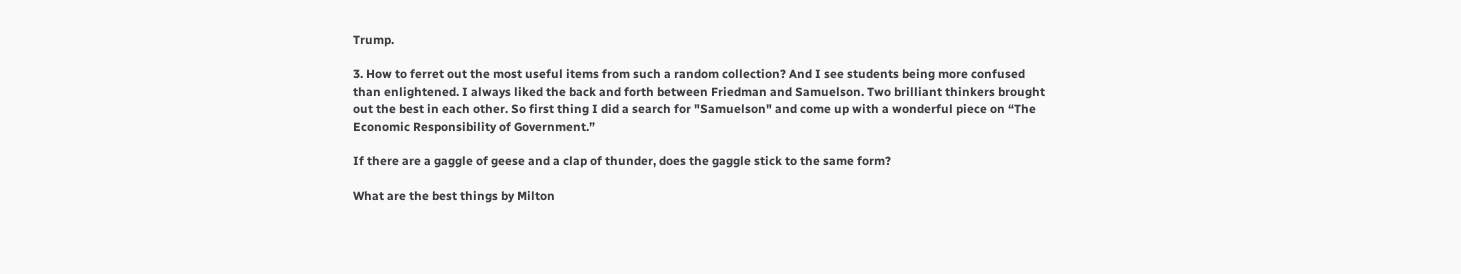Trump.

3. How to ferret out the most useful items from such a random collection? And I see students being more confused than enlightened. I always liked the back and forth between Friedman and Samuelson. Two brilliant thinkers brought out the best in each other. So first thing I did a search for "Samuelson" and come up with a wonderful piece on “The Economic Responsibility of Government.”

If there are a gaggle of geese and a clap of thunder, does the gaggle stick to the same form?

What are the best things by Milton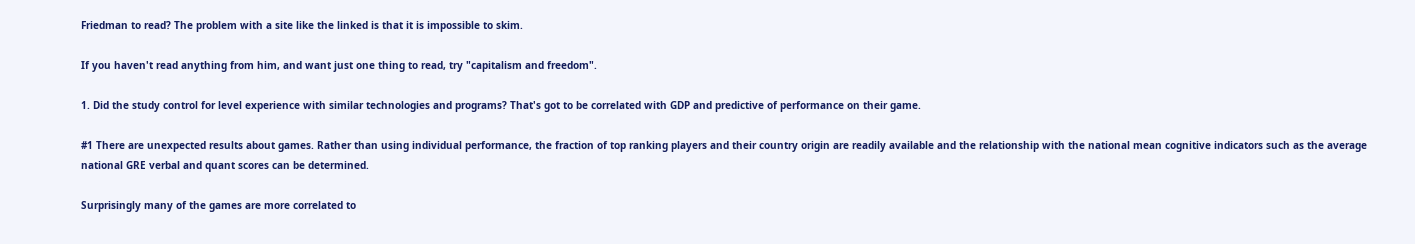Friedman to read? The problem with a site like the linked is that it is impossible to skim.

If you haven't read anything from him, and want just one thing to read, try "capitalism and freedom".

1. Did the study control for level experience with similar technologies and programs? That's got to be correlated with GDP and predictive of performance on their game.

#1 There are unexpected results about games. Rather than using individual performance, the fraction of top ranking players and their country origin are readily available and the relationship with the national mean cognitive indicators such as the average national GRE verbal and quant scores can be determined.

Surprisingly many of the games are more correlated to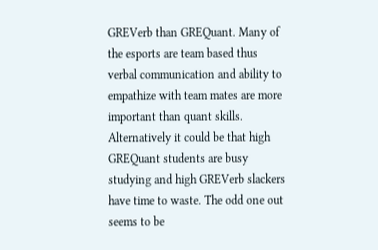GREVerb than GREQuant. Many of the esports are team based thus verbal communication and ability to empathize with team mates are more important than quant skills. Alternatively it could be that high GREQuant students are busy studying and high GREVerb slackers have time to waste. The odd one out seems to be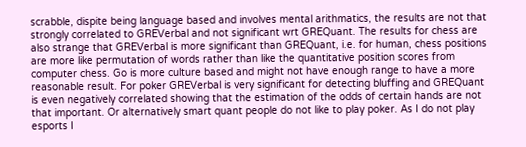scrabble, dispite being language based and involves mental arithmatics, the results are not that strongly correlated to GREVerbal and not significant wrt GREQuant. The results for chess are also strange that GREVerbal is more significant than GREQuant, i.e. for human, chess positions are more like permutation of words rather than like the quantitative position scores from computer chess. Go is more culture based and might not have enough range to have a more reasonable result. For poker GREVerbal is very significant for detecting bluffing and GREQuant is even negatively correlated showing that the estimation of the odds of certain hands are not that important. Or alternatively smart quant people do not like to play poker. As I do not play esports I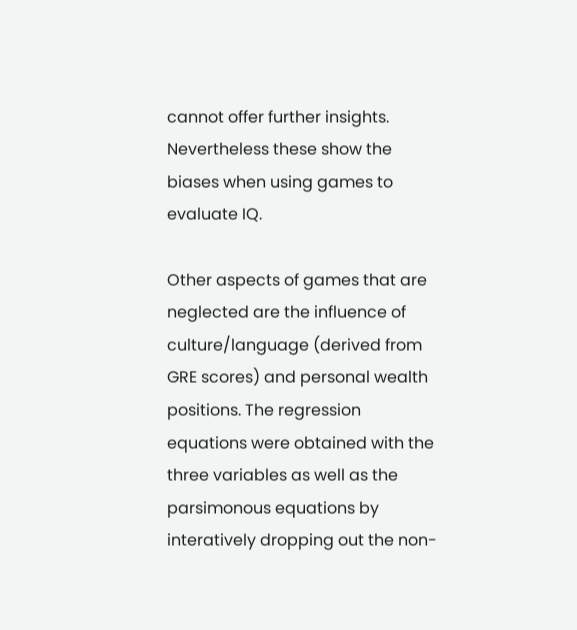cannot offer further insights. Nevertheless these show the biases when using games to evaluate IQ.

Other aspects of games that are neglected are the influence of culture/language (derived from GRE scores) and personal wealth positions. The regression equations were obtained with the three variables as well as the parsimonous equations by interatively dropping out the non-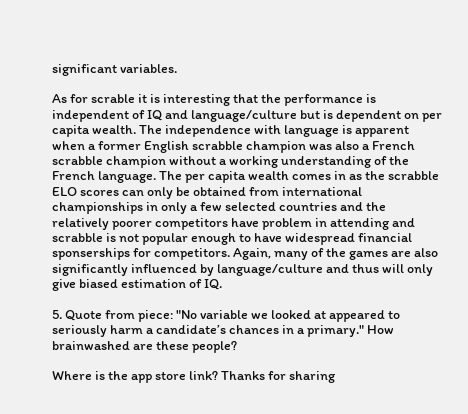significant variables.

As for scrable it is interesting that the performance is independent of IQ and language/culture but is dependent on per capita wealth. The independence with language is apparent when a former English scrabble champion was also a French scrabble champion without a working understanding of the French language. The per capita wealth comes in as the scrabble ELO scores can only be obtained from international championships in only a few selected countries and the relatively poorer competitors have problem in attending and scrabble is not popular enough to have widespread financial sponserships for competitors. Again, many of the games are also significantly influenced by language/culture and thus will only give biased estimation of IQ.

5. Quote from piece: "No variable we looked at appeared to seriously harm a candidate’s chances in a primary." How brainwashed are these people?

Where is the app store link? Thanks for sharing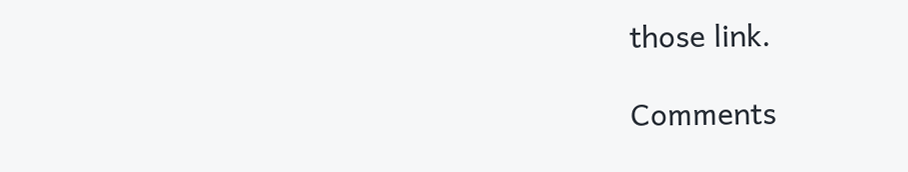those link.

Comments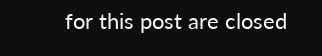for this post are closed